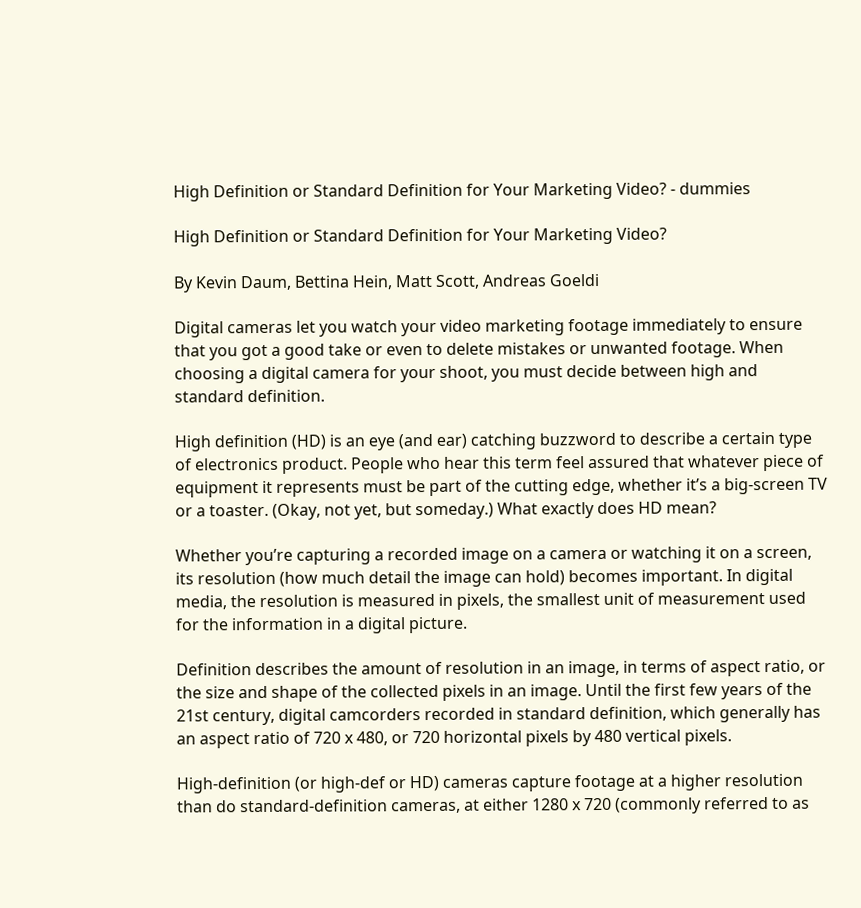High Definition or Standard Definition for Your Marketing Video? - dummies

High Definition or Standard Definition for Your Marketing Video?

By Kevin Daum, Bettina Hein, Matt Scott, Andreas Goeldi

Digital cameras let you watch your video marketing footage immediately to ensure that you got a good take or even to delete mistakes or unwanted footage. When choosing a digital camera for your shoot, you must decide between high and standard definition.

High definition (HD) is an eye (and ear) catching buzzword to describe a certain type of electronics product. People who hear this term feel assured that whatever piece of equipment it represents must be part of the cutting edge, whether it’s a big-screen TV or a toaster. (Okay, not yet, but someday.) What exactly does HD mean?

Whether you’re capturing a recorded image on a camera or watching it on a screen, its resolution (how much detail the image can hold) becomes important. In digital media, the resolution is measured in pixels, the smallest unit of measurement used for the information in a digital picture.

Definition describes the amount of resolution in an image, in terms of aspect ratio, or the size and shape of the collected pixels in an image. Until the first few years of the 21st century, digital camcorders recorded in standard definition, which generally has an aspect ratio of 720 x 480, or 720 horizontal pixels by 480 vertical pixels.

High-definition (or high-def or HD) cameras capture footage at a higher resolution than do standard-definition cameras, at either 1280 x 720 (commonly referred to as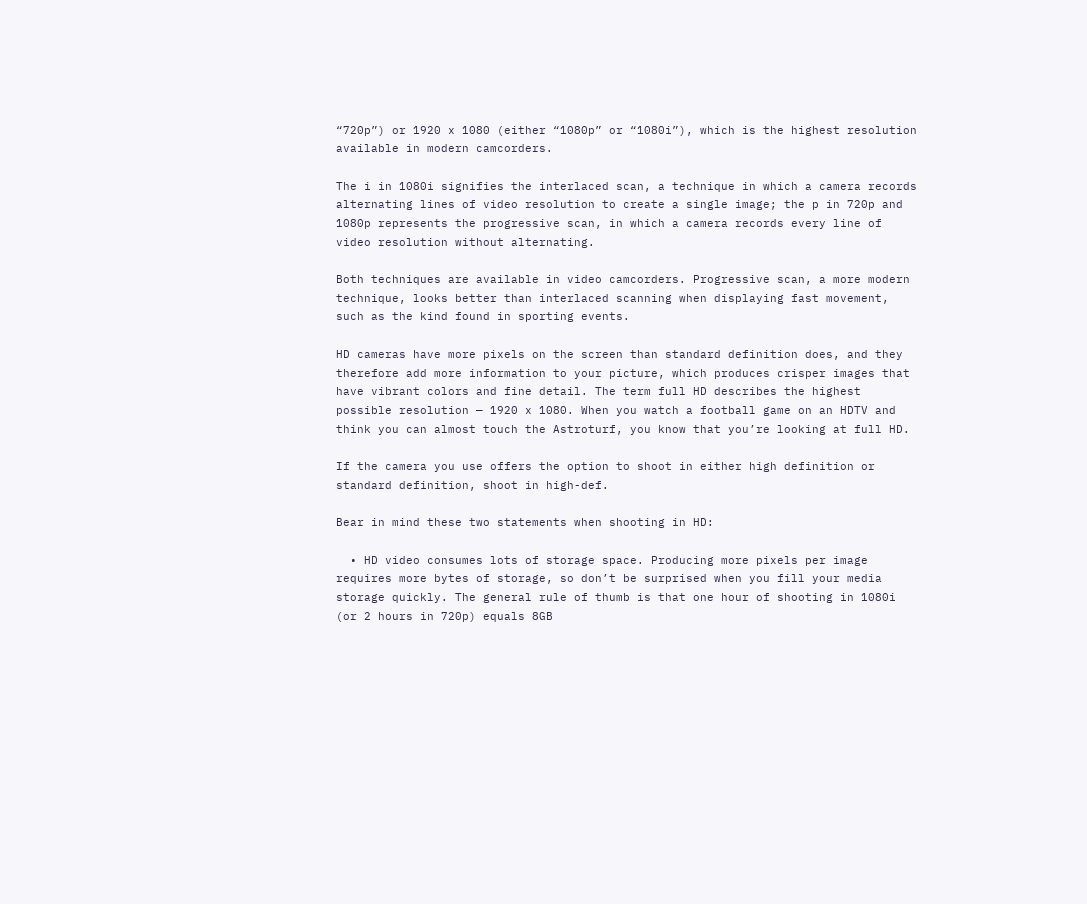“720p”) or 1920 x 1080 (either “1080p” or “1080i”), which is the highest resolution available in modern camcorders.

The i in 1080i signifies the interlaced scan, a technique in which a camera records alternating lines of video resolution to create a single image; the p in 720p and 1080p represents the progressive scan, in which a camera records every line of video resolution without alternating.

Both techniques are available in video camcorders. Progressive scan, a more modern technique, looks better than interlaced scanning when displaying fast movement, such as the kind found in sporting events.

HD cameras have more pixels on the screen than standard definition does, and they therefore add more information to your picture, which produces crisper images that have vibrant colors and fine detail. The term full HD describes the highest possible resolution — 1920 x 1080. When you watch a football game on an HDTV and think you can almost touch the Astroturf, you know that you’re looking at full HD.

If the camera you use offers the option to shoot in either high definition or standard definition, shoot in high-def.

Bear in mind these two statements when shooting in HD:

  • HD video consumes lots of storage space. Producing more pixels per image requires more bytes of storage, so don’t be surprised when you fill your media storage quickly. The general rule of thumb is that one hour of shooting in 1080i (or 2 hours in 720p) equals 8GB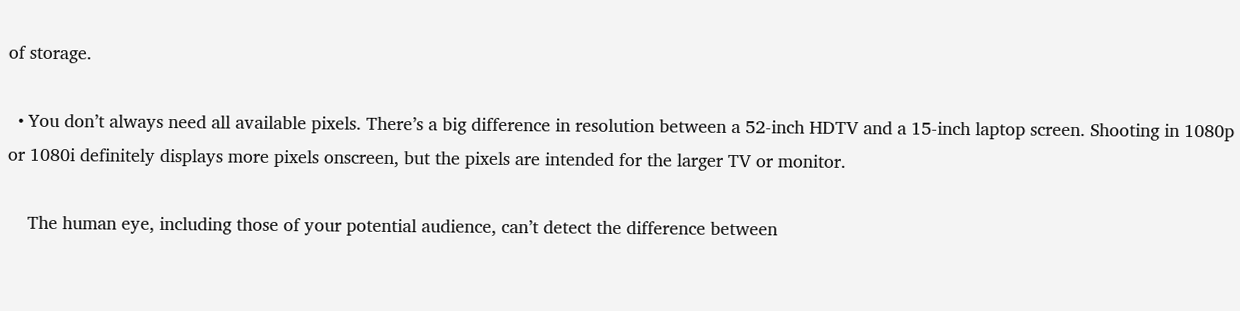of storage.

  • You don’t always need all available pixels. There’s a big difference in resolution between a 52-inch HDTV and a 15-inch laptop screen. Shooting in 1080p or 1080i definitely displays more pixels onscreen, but the pixels are intended for the larger TV or monitor.

    The human eye, including those of your potential audience, can’t detect the difference between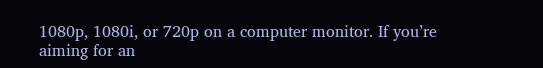1080p, 1080i, or 720p on a computer monitor. If you’re aiming for an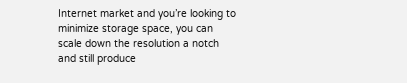Internet market and you’re looking to minimize storage space, you can scale down the resolution a notch and still produce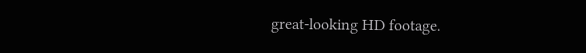great-looking HD footage.